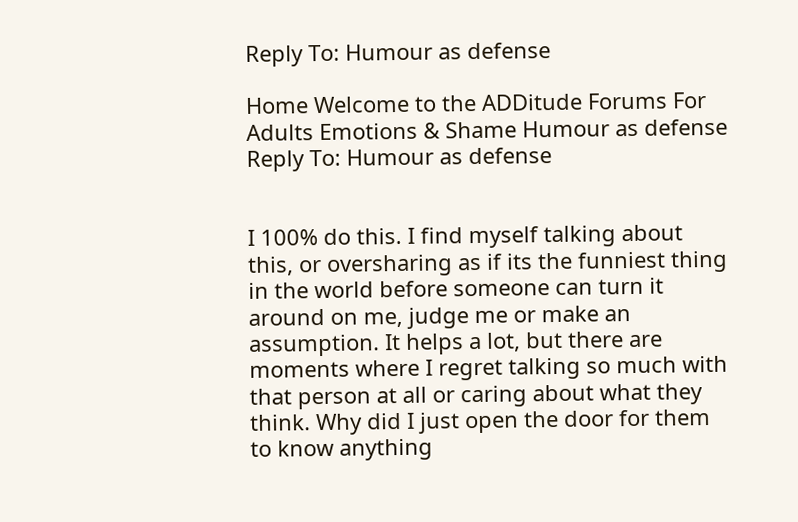Reply To: Humour as defense

Home Welcome to the ADDitude Forums For Adults Emotions & Shame Humour as defense Reply To: Humour as defense


I 100% do this. I find myself talking about this, or oversharing as if its the funniest thing in the world before someone can turn it around on me, judge me or make an assumption. It helps a lot, but there are moments where I regret talking so much with that person at all or caring about what they think. Why did I just open the door for them to know anything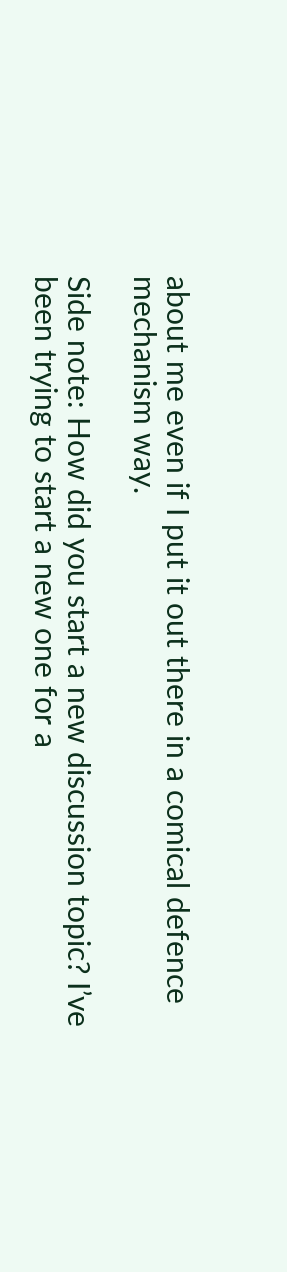about me even if I put it out there in a comical defence mechanism way.

Side note: How did you start a new discussion topic? I’ve been trying to start a new one for a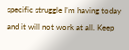specific struggle I’m having today and it will not work at all. Keep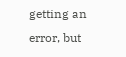getting an error, but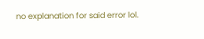no explanation for said error lol.